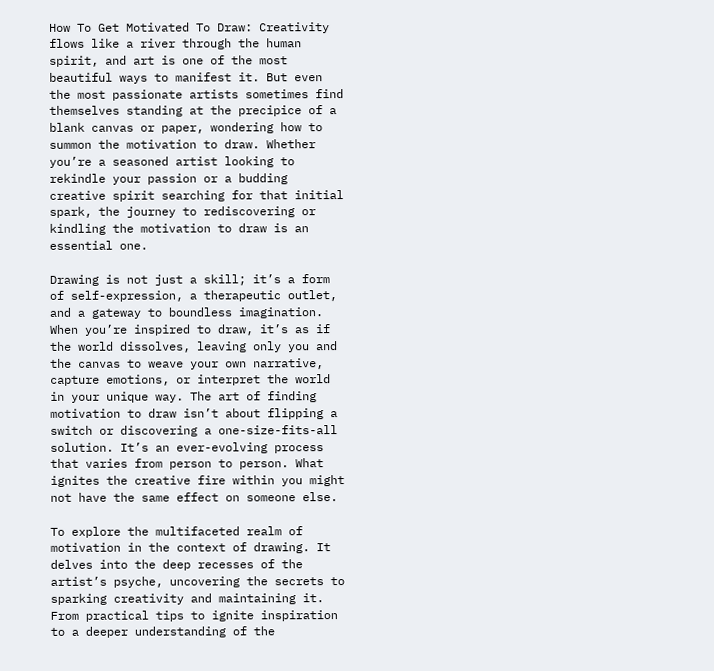How To Get Motivated To Draw: Creativity flows like a river through the human spirit, and art is one of the most beautiful ways to manifest it. But even the most passionate artists sometimes find themselves standing at the precipice of a blank canvas or paper, wondering how to summon the motivation to draw. Whether you’re a seasoned artist looking to rekindle your passion or a budding creative spirit searching for that initial spark, the journey to rediscovering or kindling the motivation to draw is an essential one.

Drawing is not just a skill; it’s a form of self-expression, a therapeutic outlet, and a gateway to boundless imagination. When you’re inspired to draw, it’s as if the world dissolves, leaving only you and the canvas to weave your own narrative, capture emotions, or interpret the world in your unique way. The art of finding motivation to draw isn’t about flipping a switch or discovering a one-size-fits-all solution. It’s an ever-evolving process that varies from person to person. What ignites the creative fire within you might not have the same effect on someone else.

To explore the multifaceted realm of motivation in the context of drawing. It delves into the deep recesses of the artist’s psyche, uncovering the secrets to sparking creativity and maintaining it. From practical tips to ignite inspiration to a deeper understanding of the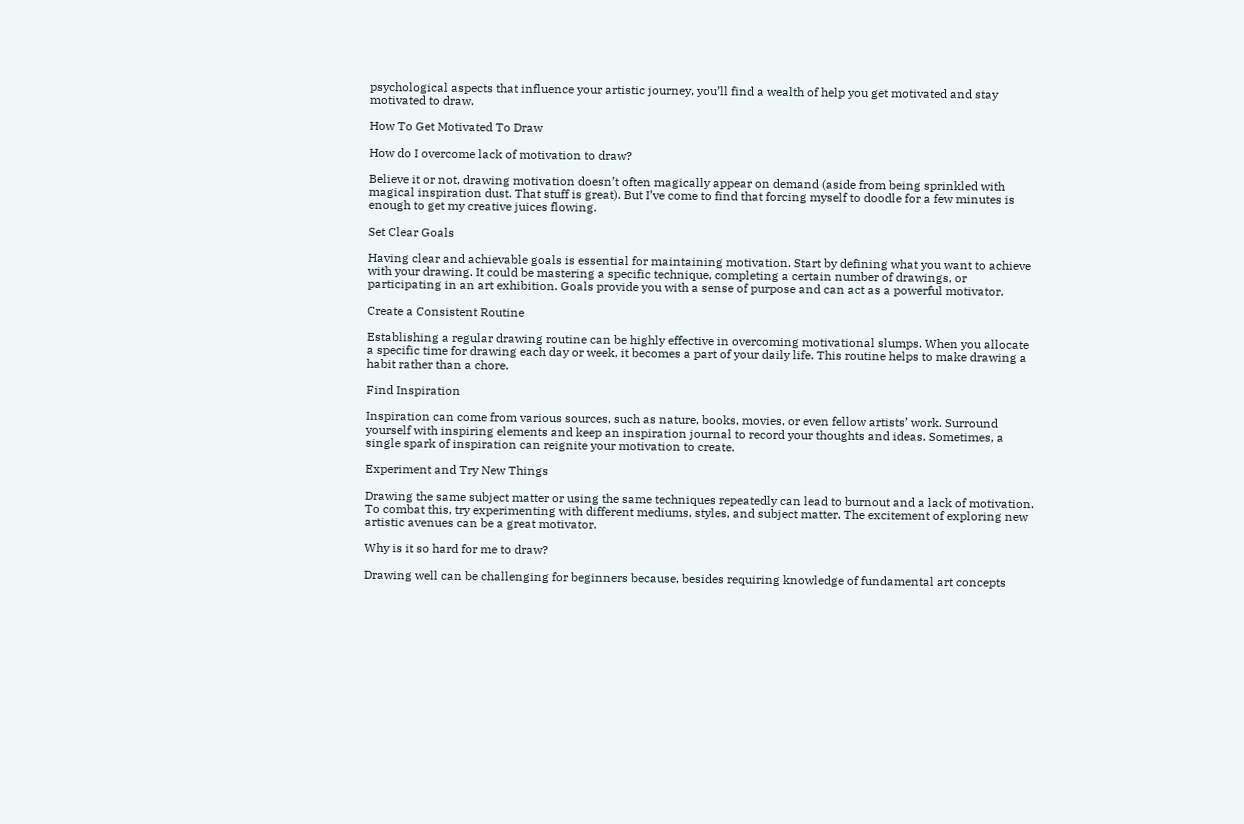psychological aspects that influence your artistic journey, you’ll find a wealth of help you get motivated and stay motivated to draw.

How To Get Motivated To Draw

How do I overcome lack of motivation to draw?

Believe it or not, drawing motivation doesn’t often magically appear on demand (aside from being sprinkled with magical inspiration dust. That stuff is great). But I’ve come to find that forcing myself to doodle for a few minutes is enough to get my creative juices flowing.

Set Clear Goals

Having clear and achievable goals is essential for maintaining motivation. Start by defining what you want to achieve with your drawing. It could be mastering a specific technique, completing a certain number of drawings, or participating in an art exhibition. Goals provide you with a sense of purpose and can act as a powerful motivator.

Create a Consistent Routine

Establishing a regular drawing routine can be highly effective in overcoming motivational slumps. When you allocate a specific time for drawing each day or week, it becomes a part of your daily life. This routine helps to make drawing a habit rather than a chore.

Find Inspiration

Inspiration can come from various sources, such as nature, books, movies, or even fellow artists’ work. Surround yourself with inspiring elements and keep an inspiration journal to record your thoughts and ideas. Sometimes, a single spark of inspiration can reignite your motivation to create.

Experiment and Try New Things

Drawing the same subject matter or using the same techniques repeatedly can lead to burnout and a lack of motivation. To combat this, try experimenting with different mediums, styles, and subject matter. The excitement of exploring new artistic avenues can be a great motivator.

Why is it so hard for me to draw?

Drawing well can be challenging for beginners because, besides requiring knowledge of fundamental art concepts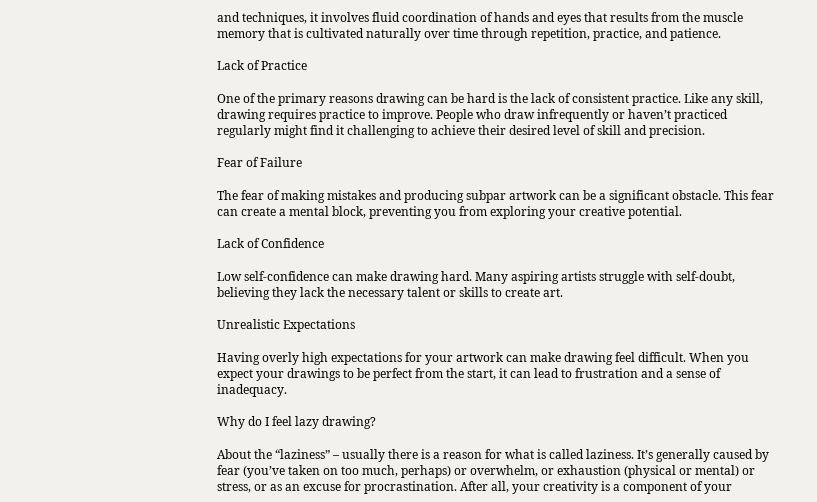and techniques, it involves fluid coordination of hands and eyes that results from the muscle memory that is cultivated naturally over time through repetition, practice, and patience.

Lack of Practice

One of the primary reasons drawing can be hard is the lack of consistent practice. Like any skill, drawing requires practice to improve. People who draw infrequently or haven’t practiced regularly might find it challenging to achieve their desired level of skill and precision.

Fear of Failure

The fear of making mistakes and producing subpar artwork can be a significant obstacle. This fear can create a mental block, preventing you from exploring your creative potential.

Lack of Confidence

Low self-confidence can make drawing hard. Many aspiring artists struggle with self-doubt, believing they lack the necessary talent or skills to create art.

Unrealistic Expectations

Having overly high expectations for your artwork can make drawing feel difficult. When you expect your drawings to be perfect from the start, it can lead to frustration and a sense of inadequacy.

Why do I feel lazy drawing?

About the “laziness” – usually there is a reason for what is called laziness. It’s generally caused by fear (you’ve taken on too much, perhaps) or overwhelm, or exhaustion (physical or mental) or stress, or as an excuse for procrastination. After all, your creativity is a component of your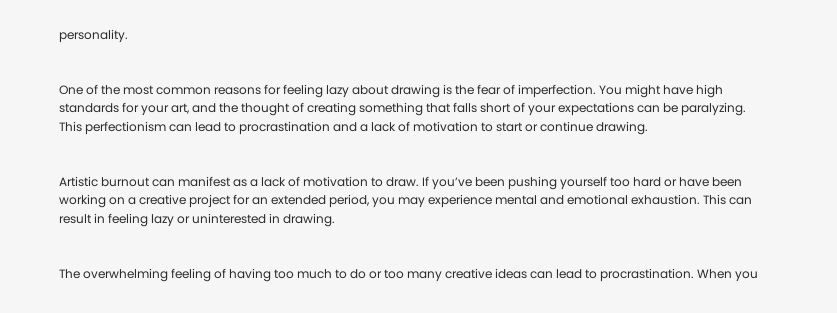personality.


One of the most common reasons for feeling lazy about drawing is the fear of imperfection. You might have high standards for your art, and the thought of creating something that falls short of your expectations can be paralyzing. This perfectionism can lead to procrastination and a lack of motivation to start or continue drawing.


Artistic burnout can manifest as a lack of motivation to draw. If you’ve been pushing yourself too hard or have been working on a creative project for an extended period, you may experience mental and emotional exhaustion. This can result in feeling lazy or uninterested in drawing.


The overwhelming feeling of having too much to do or too many creative ideas can lead to procrastination. When you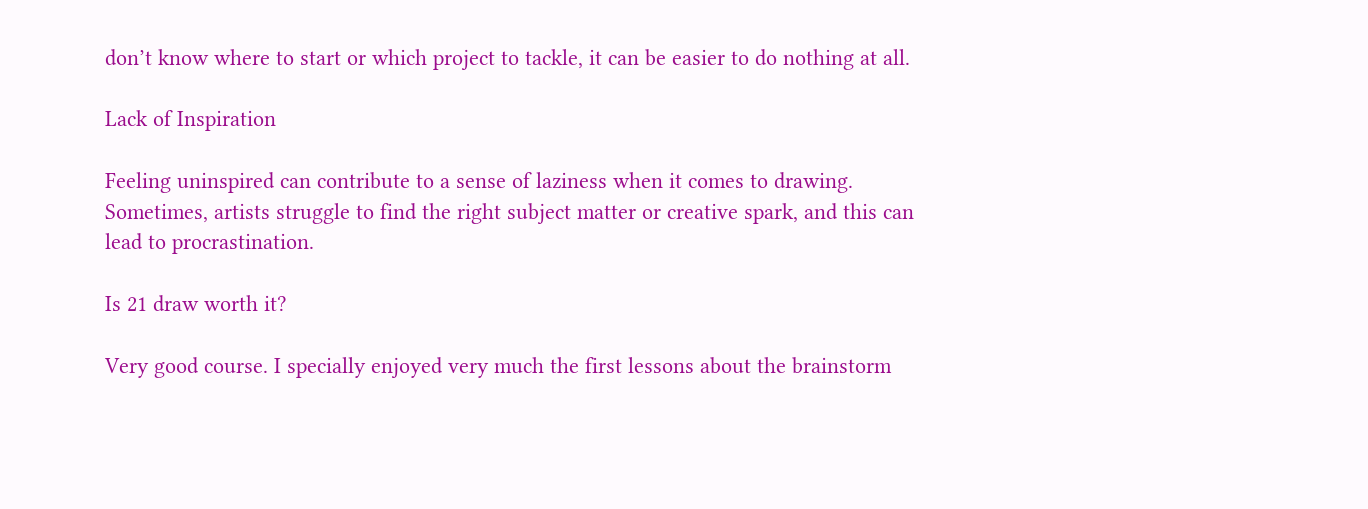don’t know where to start or which project to tackle, it can be easier to do nothing at all.

Lack of Inspiration

Feeling uninspired can contribute to a sense of laziness when it comes to drawing. Sometimes, artists struggle to find the right subject matter or creative spark, and this can lead to procrastination.

Is 21 draw worth it?

Very good course. I specially enjoyed very much the first lessons about the brainstorm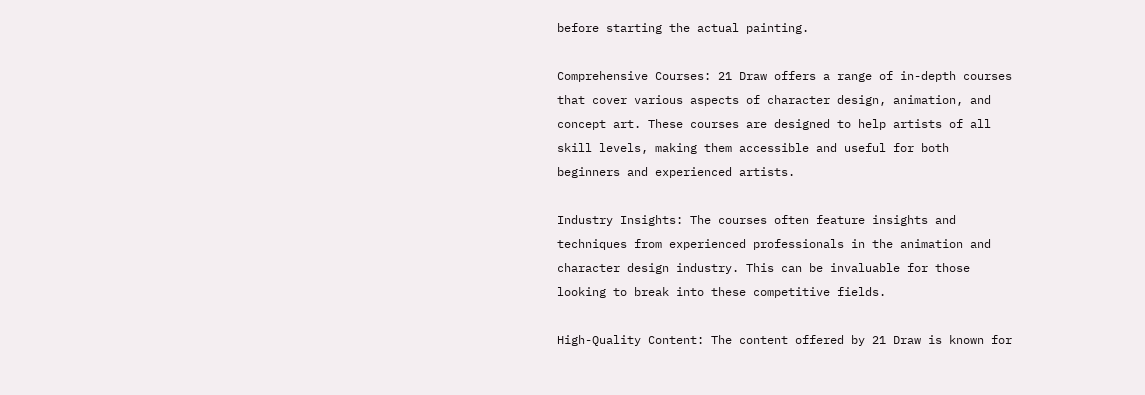before starting the actual painting.

Comprehensive Courses: 21 Draw offers a range of in-depth courses that cover various aspects of character design, animation, and concept art. These courses are designed to help artists of all skill levels, making them accessible and useful for both beginners and experienced artists.

Industry Insights: The courses often feature insights and techniques from experienced professionals in the animation and character design industry. This can be invaluable for those looking to break into these competitive fields.

High-Quality Content: The content offered by 21 Draw is known for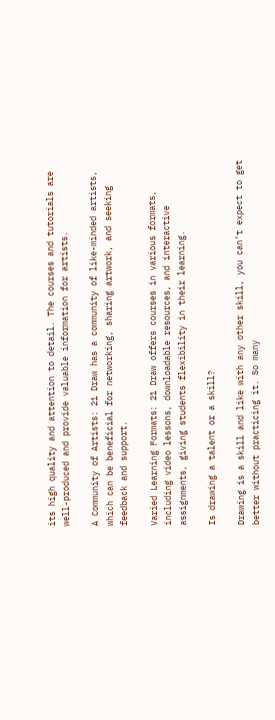its high quality and attention to detail. The courses and tutorials are well-produced and provide valuable information for artists.

A Community of Artists: 21 Draw has a community of like-minded artists, which can be beneficial for networking, sharing artwork, and seeking feedback and support.

Varied Learning Formats: 21 Draw offers courses in various formats, including video lessons, downloadable resources, and interactive assignments, giving students flexibility in their learning.

Is drawing a talent or a skill?

Drawing is a skill and like with any other skill, you can’t expect to get better without practicing it. So many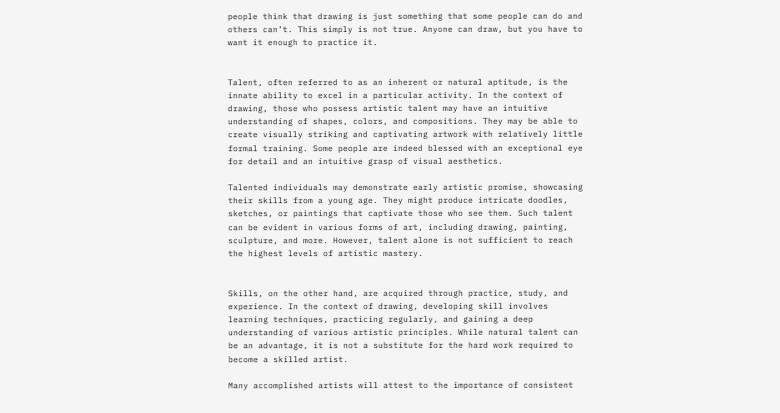people think that drawing is just something that some people can do and others can’t. This simply is not true. Anyone can draw, but you have to want it enough to practice it.


Talent, often referred to as an inherent or natural aptitude, is the innate ability to excel in a particular activity. In the context of drawing, those who possess artistic talent may have an intuitive understanding of shapes, colors, and compositions. They may be able to create visually striking and captivating artwork with relatively little formal training. Some people are indeed blessed with an exceptional eye for detail and an intuitive grasp of visual aesthetics.

Talented individuals may demonstrate early artistic promise, showcasing their skills from a young age. They might produce intricate doodles, sketches, or paintings that captivate those who see them. Such talent can be evident in various forms of art, including drawing, painting, sculpture, and more. However, talent alone is not sufficient to reach the highest levels of artistic mastery.


Skills, on the other hand, are acquired through practice, study, and experience. In the context of drawing, developing skill involves learning techniques, practicing regularly, and gaining a deep understanding of various artistic principles. While natural talent can be an advantage, it is not a substitute for the hard work required to become a skilled artist.

Many accomplished artists will attest to the importance of consistent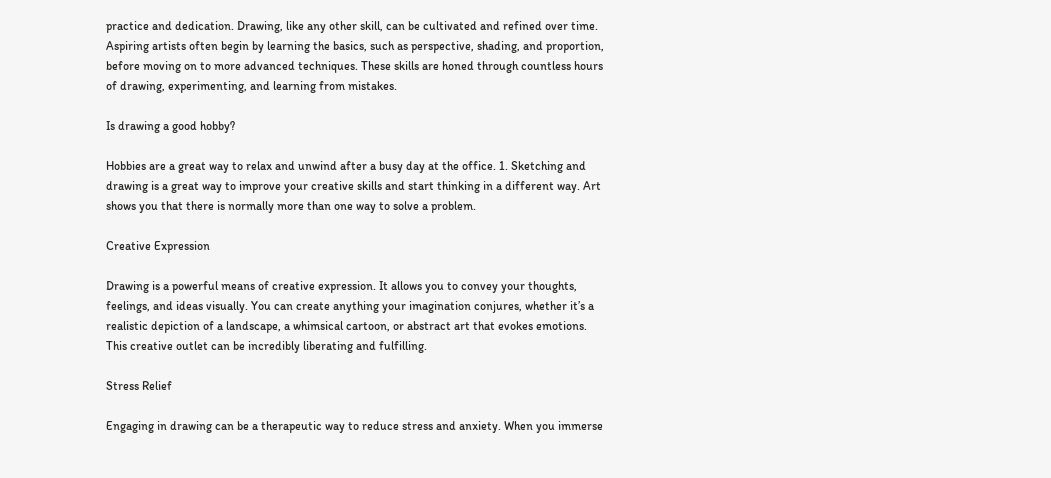practice and dedication. Drawing, like any other skill, can be cultivated and refined over time. Aspiring artists often begin by learning the basics, such as perspective, shading, and proportion, before moving on to more advanced techniques. These skills are honed through countless hours of drawing, experimenting, and learning from mistakes.

Is drawing a good hobby?

Hobbies are a great way to relax and unwind after a busy day at the office. 1. Sketching and drawing is a great way to improve your creative skills and start thinking in a different way. Art shows you that there is normally more than one way to solve a problem.

Creative Expression

Drawing is a powerful means of creative expression. It allows you to convey your thoughts, feelings, and ideas visually. You can create anything your imagination conjures, whether it’s a realistic depiction of a landscape, a whimsical cartoon, or abstract art that evokes emotions. This creative outlet can be incredibly liberating and fulfilling.

Stress Relief

Engaging in drawing can be a therapeutic way to reduce stress and anxiety. When you immerse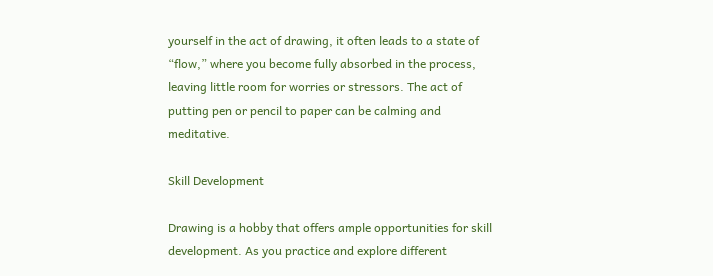yourself in the act of drawing, it often leads to a state of “flow,” where you become fully absorbed in the process, leaving little room for worries or stressors. The act of putting pen or pencil to paper can be calming and meditative.

Skill Development

Drawing is a hobby that offers ample opportunities for skill development. As you practice and explore different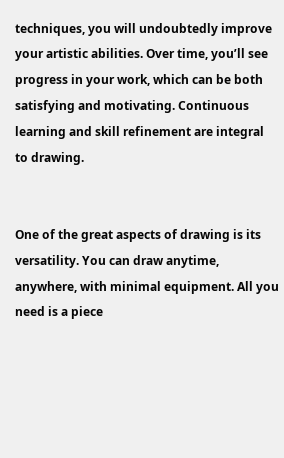techniques, you will undoubtedly improve your artistic abilities. Over time, you’ll see progress in your work, which can be both satisfying and motivating. Continuous learning and skill refinement are integral to drawing.


One of the great aspects of drawing is its versatility. You can draw anytime, anywhere, with minimal equipment. All you need is a piece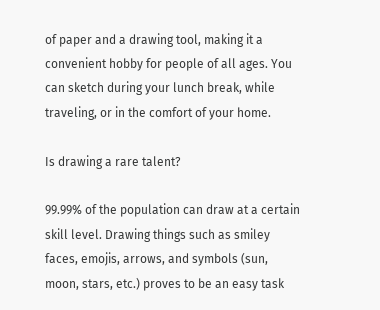of paper and a drawing tool, making it a convenient hobby for people of all ages. You can sketch during your lunch break, while traveling, or in the comfort of your home.

Is drawing a rare talent?

99.99% of the population can draw at a certain skill level. Drawing things such as smiley faces, emojis, arrows, and symbols (sun, moon, stars, etc.) proves to be an easy task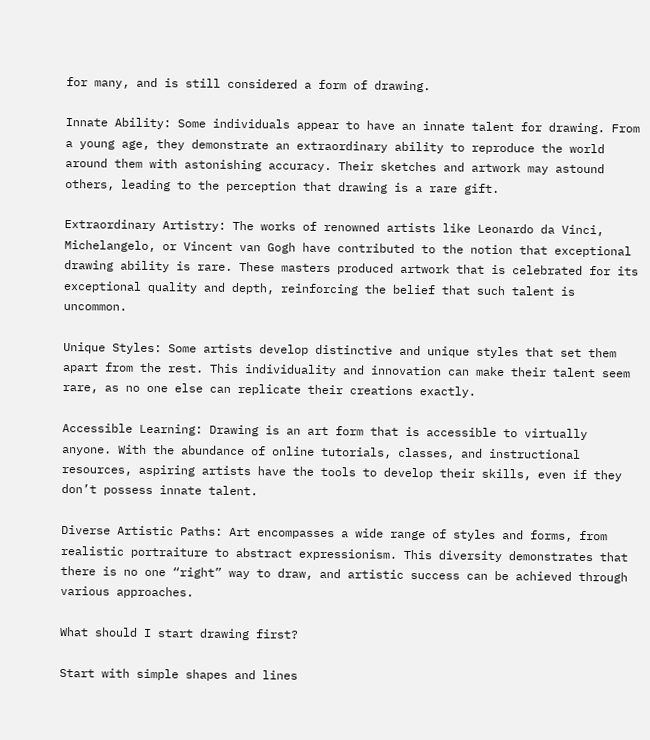for many, and is still considered a form of drawing.

Innate Ability: Some individuals appear to have an innate talent for drawing. From a young age, they demonstrate an extraordinary ability to reproduce the world around them with astonishing accuracy. Their sketches and artwork may astound others, leading to the perception that drawing is a rare gift.

Extraordinary Artistry: The works of renowned artists like Leonardo da Vinci, Michelangelo, or Vincent van Gogh have contributed to the notion that exceptional drawing ability is rare. These masters produced artwork that is celebrated for its exceptional quality and depth, reinforcing the belief that such talent is uncommon.

Unique Styles: Some artists develop distinctive and unique styles that set them apart from the rest. This individuality and innovation can make their talent seem rare, as no one else can replicate their creations exactly.

Accessible Learning: Drawing is an art form that is accessible to virtually anyone. With the abundance of online tutorials, classes, and instructional resources, aspiring artists have the tools to develop their skills, even if they don’t possess innate talent.

Diverse Artistic Paths: Art encompasses a wide range of styles and forms, from realistic portraiture to abstract expressionism. This diversity demonstrates that there is no one “right” way to draw, and artistic success can be achieved through various approaches.

What should I start drawing first?

Start with simple shapes and lines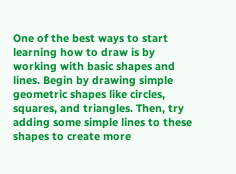One of the best ways to start learning how to draw is by working with basic shapes and lines. Begin by drawing simple geometric shapes like circles, squares, and triangles. Then, try adding some simple lines to these shapes to create more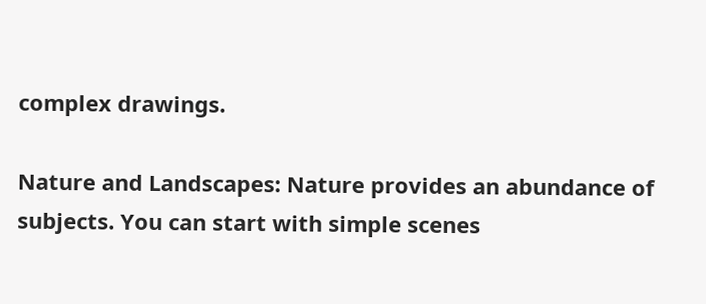complex drawings.

Nature and Landscapes: Nature provides an abundance of subjects. You can start with simple scenes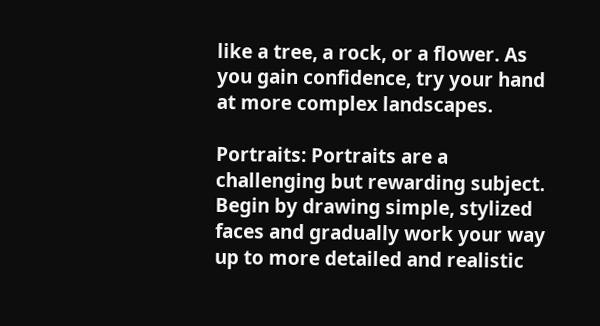like a tree, a rock, or a flower. As you gain confidence, try your hand at more complex landscapes.

Portraits: Portraits are a challenging but rewarding subject. Begin by drawing simple, stylized faces and gradually work your way up to more detailed and realistic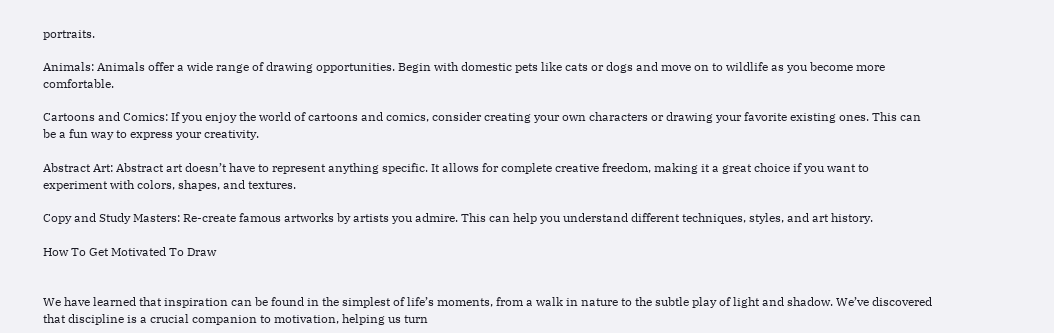portraits.

Animals: Animals offer a wide range of drawing opportunities. Begin with domestic pets like cats or dogs and move on to wildlife as you become more comfortable.

Cartoons and Comics: If you enjoy the world of cartoons and comics, consider creating your own characters or drawing your favorite existing ones. This can be a fun way to express your creativity.

Abstract Art: Abstract art doesn’t have to represent anything specific. It allows for complete creative freedom, making it a great choice if you want to experiment with colors, shapes, and textures.

Copy and Study Masters: Re-create famous artworks by artists you admire. This can help you understand different techniques, styles, and art history.

How To Get Motivated To Draw


We have learned that inspiration can be found in the simplest of life’s moments, from a walk in nature to the subtle play of light and shadow. We’ve discovered that discipline is a crucial companion to motivation, helping us turn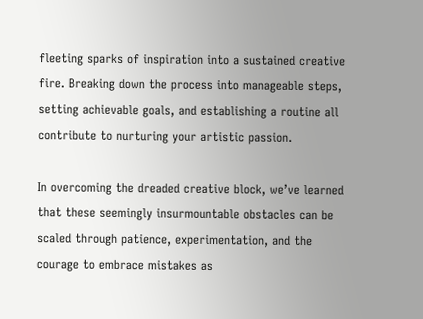fleeting sparks of inspiration into a sustained creative fire. Breaking down the process into manageable steps, setting achievable goals, and establishing a routine all contribute to nurturing your artistic passion.

In overcoming the dreaded creative block, we’ve learned that these seemingly insurmountable obstacles can be scaled through patience, experimentation, and the courage to embrace mistakes as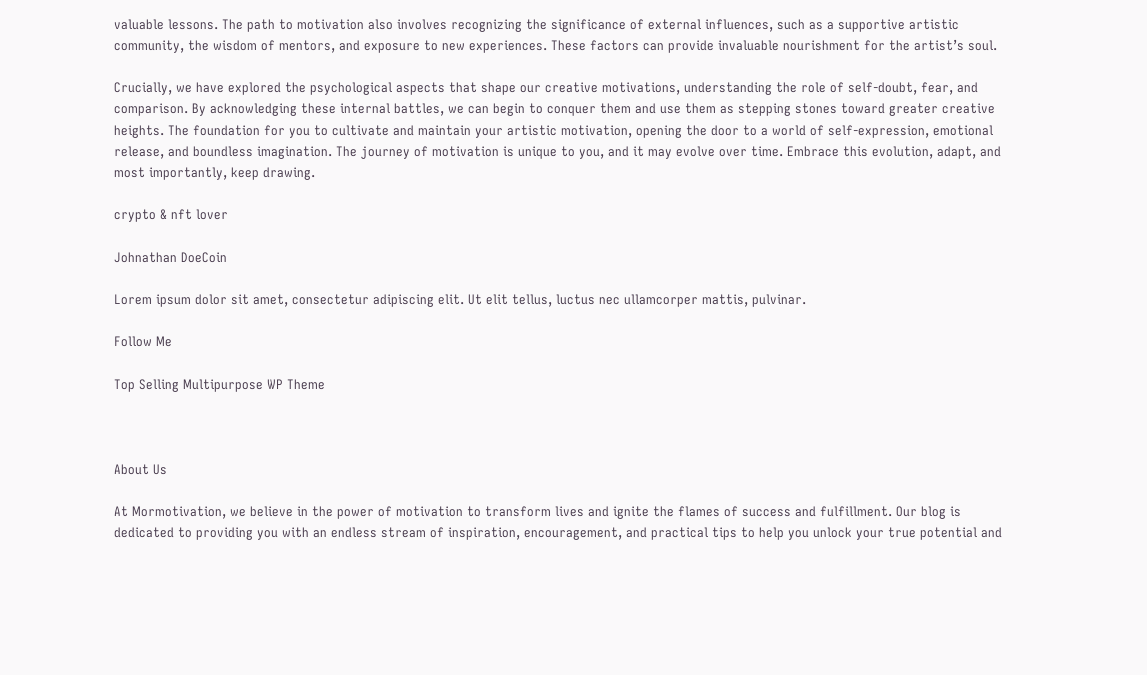valuable lessons. The path to motivation also involves recognizing the significance of external influences, such as a supportive artistic community, the wisdom of mentors, and exposure to new experiences. These factors can provide invaluable nourishment for the artist’s soul.

Crucially, we have explored the psychological aspects that shape our creative motivations, understanding the role of self-doubt, fear, and comparison. By acknowledging these internal battles, we can begin to conquer them and use them as stepping stones toward greater creative heights. The foundation for you to cultivate and maintain your artistic motivation, opening the door to a world of self-expression, emotional release, and boundless imagination. The journey of motivation is unique to you, and it may evolve over time. Embrace this evolution, adapt, and most importantly, keep drawing.

crypto & nft lover

Johnathan DoeCoin

Lorem ipsum dolor sit amet, consectetur adipiscing elit. Ut elit tellus, luctus nec ullamcorper mattis, pulvinar.

Follow Me

Top Selling Multipurpose WP Theme



About Us

At Mormotivation, we believe in the power of motivation to transform lives and ignite the flames of success and fulfillment. Our blog is dedicated to providing you with an endless stream of inspiration, encouragement, and practical tips to help you unlock your true potential and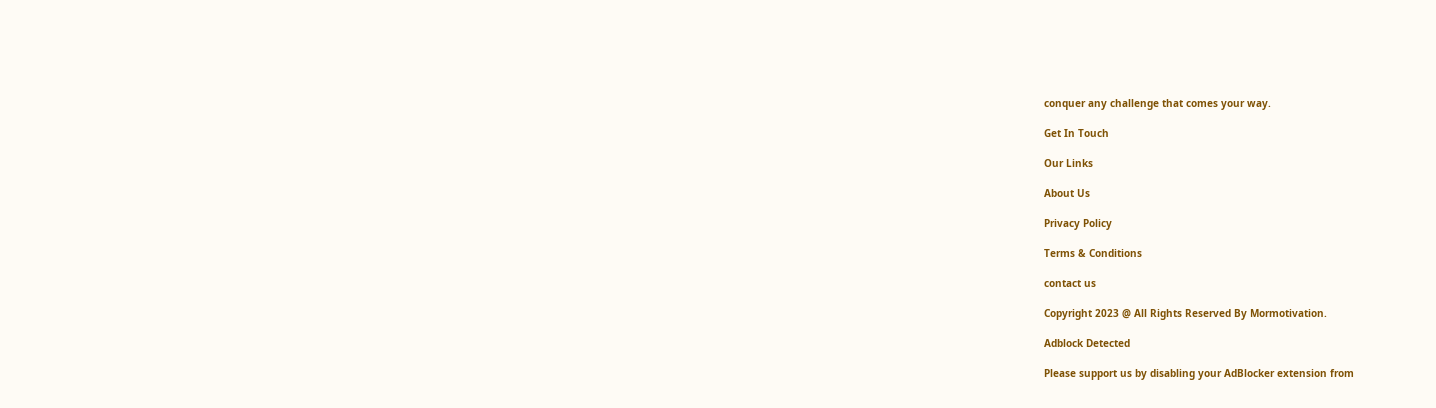conquer any challenge that comes your way.

Get In Touch

Our Links

About Us

Privacy Policy

Terms & Conditions

contact us

Copyright 2023 @ All Rights Reserved By Mormotivation.

Adblock Detected

Please support us by disabling your AdBlocker extension from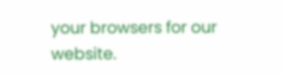your browsers for our website.